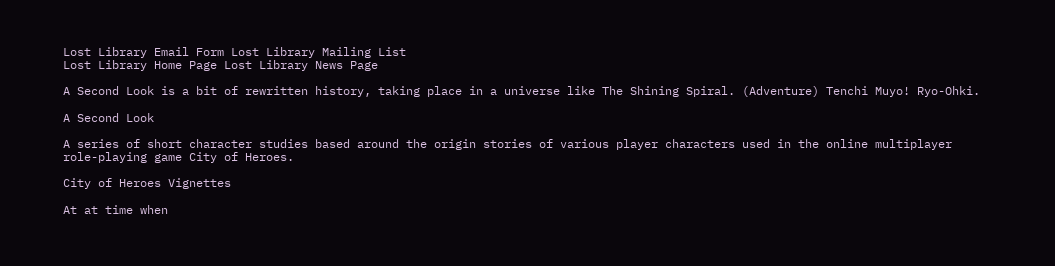Lost Library Email Form Lost Library Mailing List
Lost Library Home Page Lost Library News Page

A Second Look is a bit of rewritten history, taking place in a universe like The Shining Spiral. (Adventure) Tenchi Muyo! Ryo-Ohki.

A Second Look

A series of short character studies based around the origin stories of various player characters used in the online multiplayer role-playing game City of Heroes.

City of Heroes Vignettes

At at time when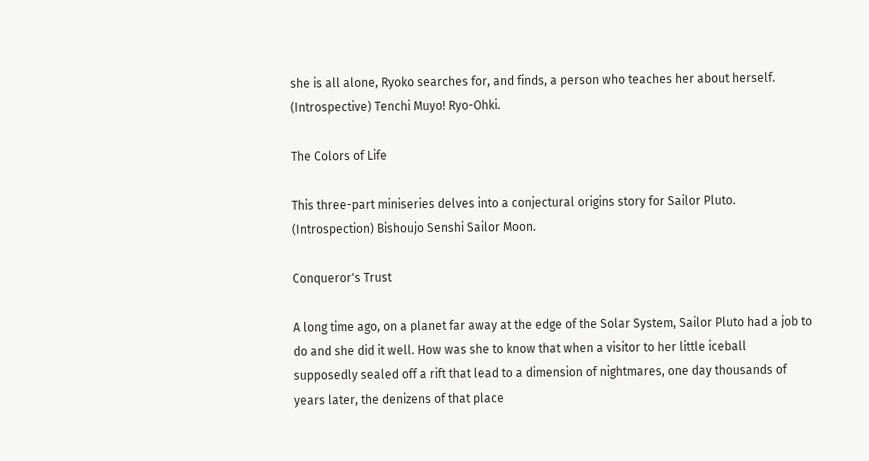she is all alone, Ryoko searches for, and finds, a person who teaches her about herself. (Introspective) Tenchi Muyo! Ryo-Ohki.

The Colors of Life

This three-part miniseries delves into a conjectural origins story for Sailor Pluto. (Introspection) Bishoujo Senshi Sailor Moon.

Conqueror's Trust

A long time ago, on a planet far away at the edge of the Solar System, Sailor Pluto had a job to do and she did it well. How was she to know that when a visitor to her little iceball supposedly sealed off a rift that lead to a dimension of nightmares, one day thousands of years later, the denizens of that place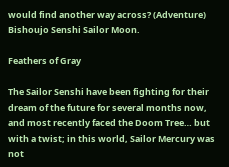would find another way across? (Adventure) Bishoujo Senshi Sailor Moon.

Feathers of Gray

The Sailor Senshi have been fighting for their dream of the future for several months now, and most recently faced the Doom Tree… but with a twist; in this world, Sailor Mercury was not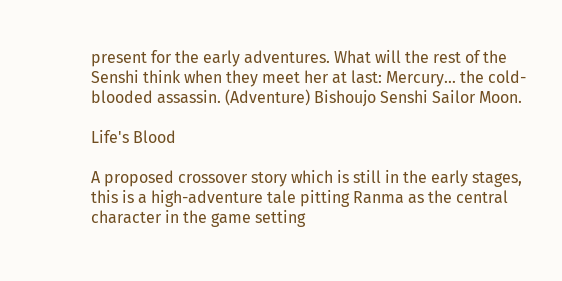present for the early adventures. What will the rest of the Senshi think when they meet her at last: Mercury… the cold-blooded assassin. (Adventure) Bishoujo Senshi Sailor Moon.

Life's Blood

A proposed crossover story which is still in the early stages, this is a high-adventure tale pitting Ranma as the central character in the game setting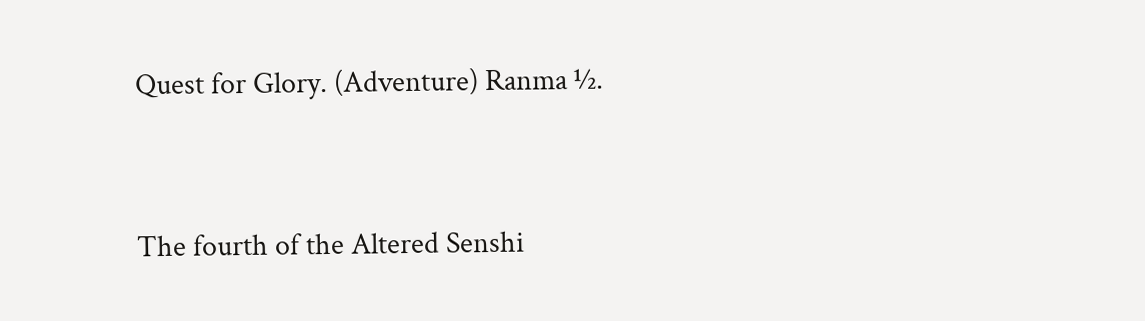Quest for Glory. (Adventure) Ranma ½.


The fourth of the Altered Senshi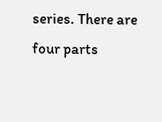series. There are four parts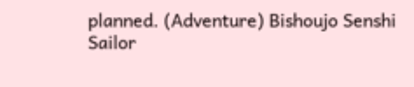planned. (Adventure) Bishoujo Senshi Sailor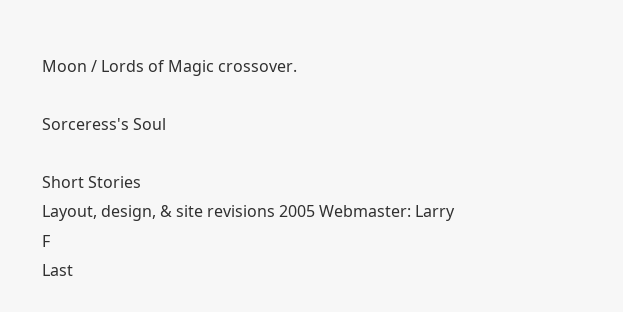Moon / Lords of Magic crossover.

Sorceress's Soul

Short Stories
Layout, design, & site revisions 2005 Webmaster: Larry F
Last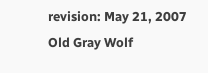revision: May 21, 2007
Old Gray Wolf